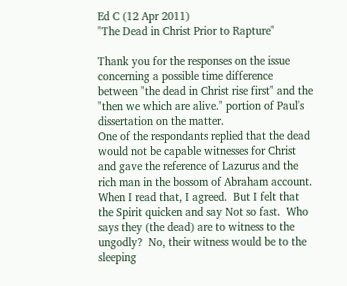Ed C (12 Apr 2011)
"The Dead in Christ Prior to Rapture"

Thank you for the responses on the issue concerning a possible time difference between "the dead in Christ rise first" and the "then we which are alive." portion of Paul's dissertation on the matter.
One of the respondants replied that the dead would not be capable witnesses for Christ and gave the reference of Lazurus and the rich man in the bossom of Abraham account.  When I read that, I agreed.  But I felt that the Spirit quicken and say Not so fast.  Who says they (the dead) are to witness to the ungodly?  No, their witness would be to the sleeping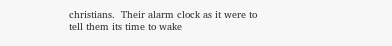christians.  Their alarm clock as it were to tell them its time to wake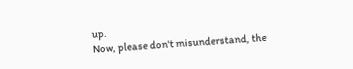up.
Now, please don't misunderstand, the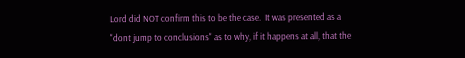Lord did NOT confirm this to be the case.  It was presented as a "dont jump to conclusions" as to why, if it happens at all, that the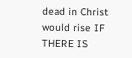dead in Christ would rise IF THERE IS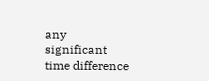any significant time difference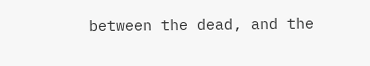between the dead, and the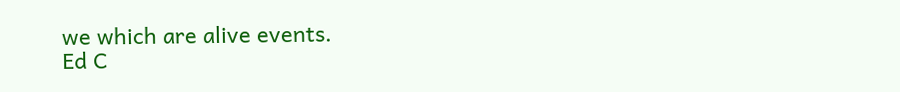we which are alive events.
Ed C